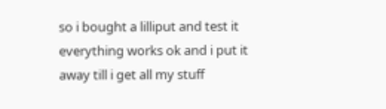so i bought a lilliput and test it everything works ok and i put it away till i get all my stuff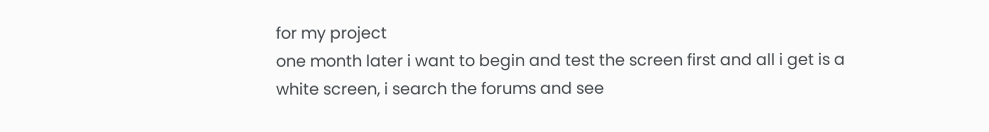for my project
one month later i want to begin and test the screen first and all i get is a white screen, i search the forums and see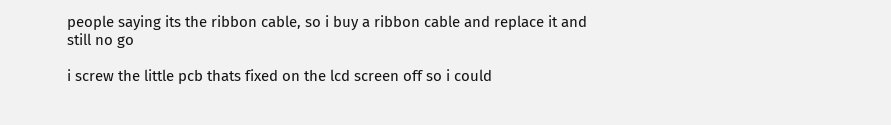people saying its the ribbon cable, so i buy a ribbon cable and replace it and still no go

i screw the little pcb thats fixed on the lcd screen off so i could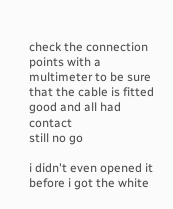check the connection points with a multimeter to be sure that the cable is fitted good and all had contact
still no go

i didn't even opened it before i got the white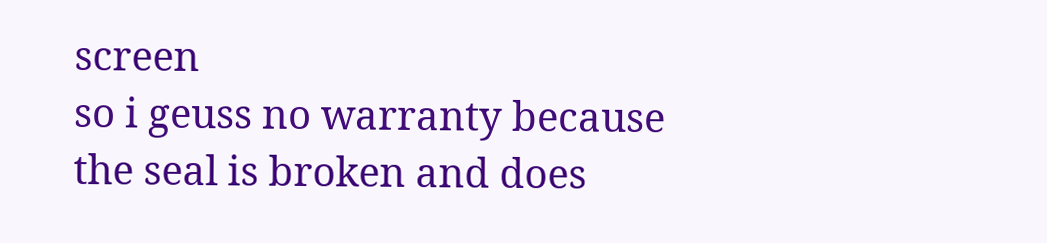screen
so i geuss no warranty because the seal is broken and does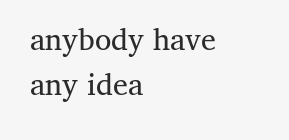anybody have any idea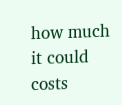how much it could costs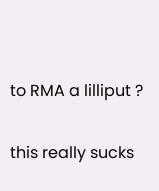to RMA a lilliput ?

this really sucks